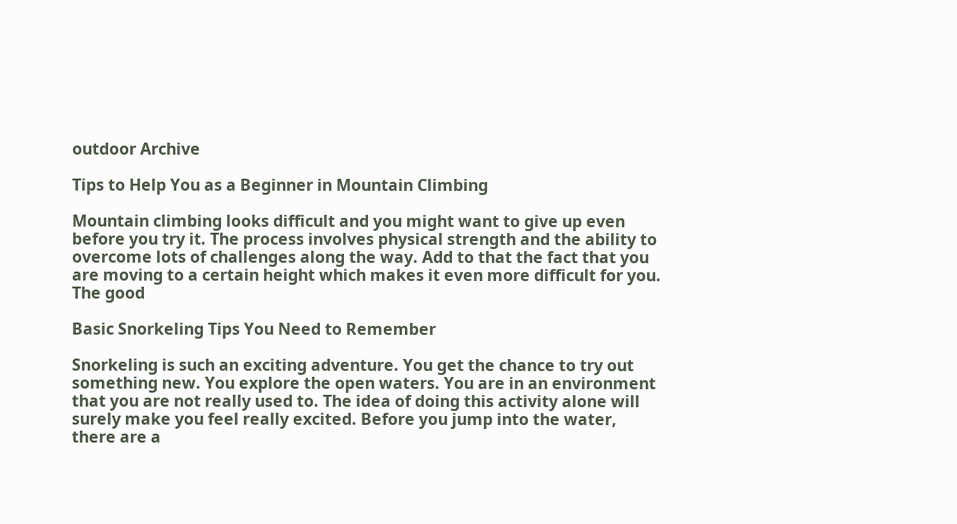outdoor Archive

Tips to Help You as a Beginner in Mountain Climbing

Mountain climbing looks difficult and you might want to give up even before you try it. The process involves physical strength and the ability to overcome lots of challenges along the way. Add to that the fact that you are moving to a certain height which makes it even more difficult for you. The good

Basic Snorkeling Tips You Need to Remember

Snorkeling is such an exciting adventure. You get the chance to try out something new. You explore the open waters. You are in an environment that you are not really used to. The idea of doing this activity alone will surely make you feel really excited. Before you jump into the water, there are a